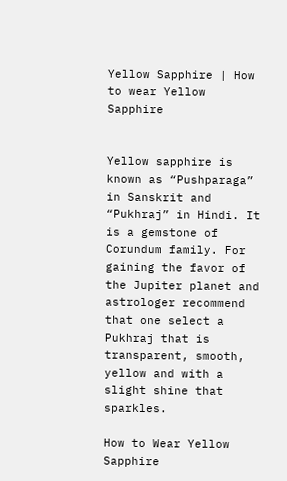Yellow Sapphire | How to wear Yellow Sapphire


Yellow sapphire is known as “Pushparaga” in Sanskrit and “Pukhraj” in Hindi. It is a gemstone of Corundum family. For gaining the favor of the Jupiter planet and astrologer recommend that one select a Pukhraj that is transparent, smooth, yellow and with a slight shine that sparkles.

How to Wear Yellow Sapphire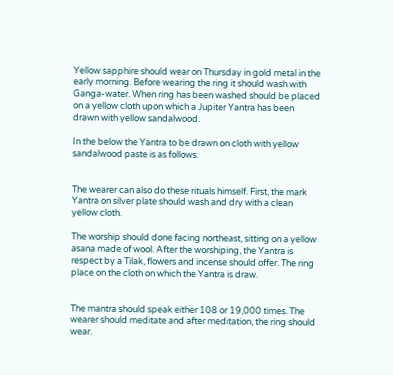Yellow sapphire should wear on Thursday in gold metal in the early morning. Before wearing the ring it should wash with Ganga-water. When ring has been washed should be placed on a yellow cloth upon which a Jupiter Yantra has been drawn with yellow sandalwood.

In the below the Yantra to be drawn on cloth with yellow sandalwood paste is as follows.


The wearer can also do these rituals himself. First, the mark Yantra on silver plate should wash and dry with a clean yellow cloth.

The worship should done facing northeast, sitting on a yellow asana made of wool. After the worshiping, the Yantra is respect by a Tilak, flowers and incense should offer. The ring place on the cloth on which the Yantra is draw.


The mantra should speak either 108 or 19,000 times. The wearer should meditate and after meditation, the ring should wear.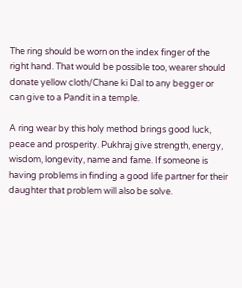The ring should be worn on the index finger of the right hand. That would be possible too, wearer should donate yellow cloth/Chane ki Dal to any begger or can give to a Pandit in a temple.

A ring wear by this holy method brings good luck, peace and prosperity. Pukhraj give strength, energy, wisdom, longevity, name and fame. If someone is having problems in finding a good life partner for their daughter that problem will also be solve.